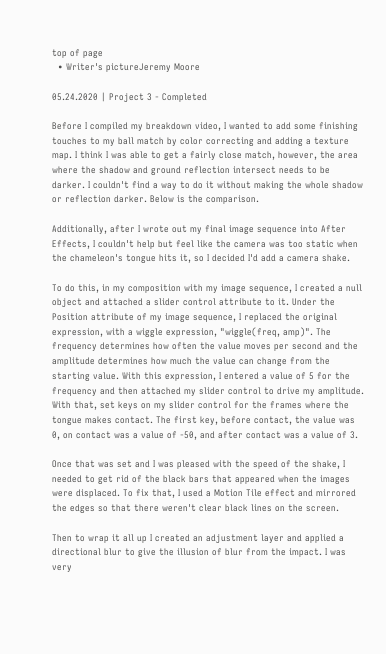top of page
  • Writer's pictureJeremy Moore

05.24.2020 | Project 3 - Completed

Before I compiled my breakdown video, I wanted to add some finishing touches to my ball match by color correcting and adding a texture map. I think I was able to get a fairly close match, however, the area where the shadow and ground reflection intersect needs to be darker. I couldn't find a way to do it without making the whole shadow or reflection darker. Below is the comparison.

Additionally, after I wrote out my final image sequence into After Effects, I couldn't help but feel like the camera was too static when the chameleon's tongue hits it, so I decided I'd add a camera shake.

To do this, in my composition with my image sequence, I created a null object and attached a slider control attribute to it. Under the Position attribute of my image sequence, I replaced the original expression, with a wiggle expression, "wiggle(freq, amp)". The frequency determines how often the value moves per second and the amplitude determines how much the value can change from the starting value. With this expression, I entered a value of 5 for the frequency and then attached my slider control to drive my amplitude. With that, set keys on my slider control for the frames where the tongue makes contact. The first key, before contact, the value was 0, on contact was a value of -50, and after contact was a value of 3.

Once that was set and I was pleased with the speed of the shake, I needed to get rid of the black bars that appeared when the images were displaced. To fix that, I used a Motion Tile effect and mirrored the edges so that there weren't clear black lines on the screen.

Then to wrap it all up I created an adjustment layer and applied a directional blur to give the illusion of blur from the impact. I was very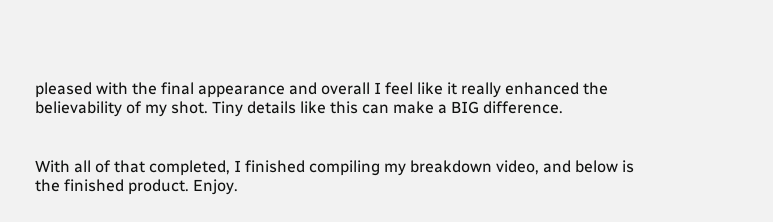pleased with the final appearance and overall I feel like it really enhanced the believability of my shot. Tiny details like this can make a BIG difference.


With all of that completed, I finished compiling my breakdown video, and below is the finished product. Enjoy.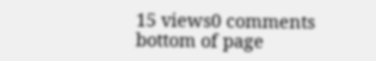15 views0 comments
bottom of page